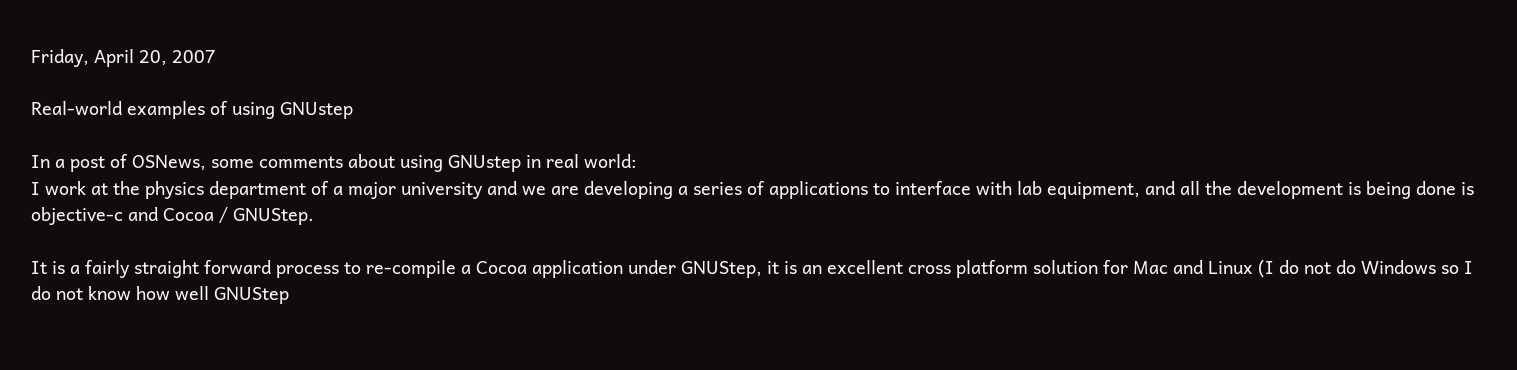Friday, April 20, 2007

Real-world examples of using GNUstep

In a post of OSNews, some comments about using GNUstep in real world:
I work at the physics department of a major university and we are developing a series of applications to interface with lab equipment, and all the development is being done is objective-c and Cocoa / GNUStep.

It is a fairly straight forward process to re-compile a Cocoa application under GNUStep, it is an excellent cross platform solution for Mac and Linux (I do not do Windows so I do not know how well GNUStep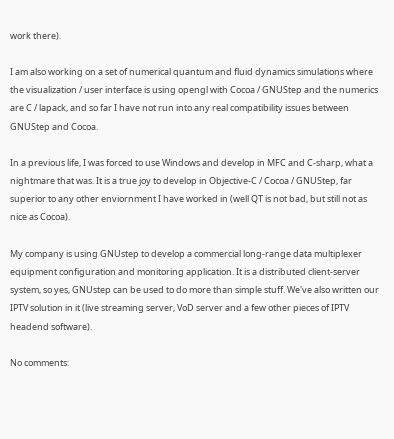work there).

I am also working on a set of numerical quantum and fluid dynamics simulations where the visualization / user interface is using opengl with Cocoa / GNUStep and the numerics are C / lapack, and so far I have not run into any real compatibility issues between GNUStep and Cocoa.

In a previous life, I was forced to use Windows and develop in MFC and C-sharp, what a nightmare that was. It is a true joy to develop in Objective-C / Cocoa / GNUStep, far superior to any other enviornment I have worked in (well QT is not bad, but still not as nice as Cocoa).

My company is using GNUstep to develop a commercial long-range data multiplexer equipment configuration and monitoring application. It is a distributed client-server system, so yes, GNUstep can be used to do more than simple stuff. We've also written our IPTV solution in it (live streaming server, VoD server and a few other pieces of IPTV headend software).

No comments: